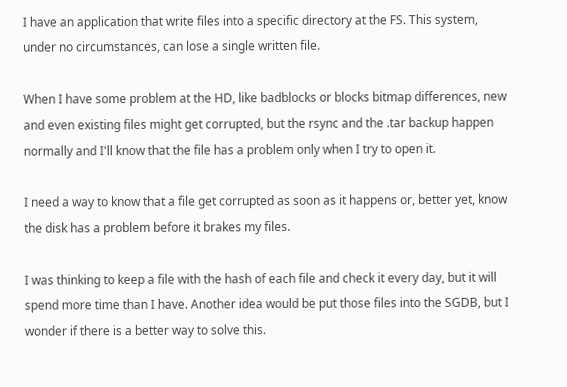I have an application that write files into a specific directory at the FS. This system, under no circumstances, can lose a single written file.

When I have some problem at the HD, like badblocks or blocks bitmap differences, new and even existing files might get corrupted, but the rsync and the .tar backup happen normally and I'll know that the file has a problem only when I try to open it.

I need a way to know that a file get corrupted as soon as it happens or, better yet, know the disk has a problem before it brakes my files.

I was thinking to keep a file with the hash of each file and check it every day, but it will spend more time than I have. Another idea would be put those files into the SGDB, but I wonder if there is a better way to solve this.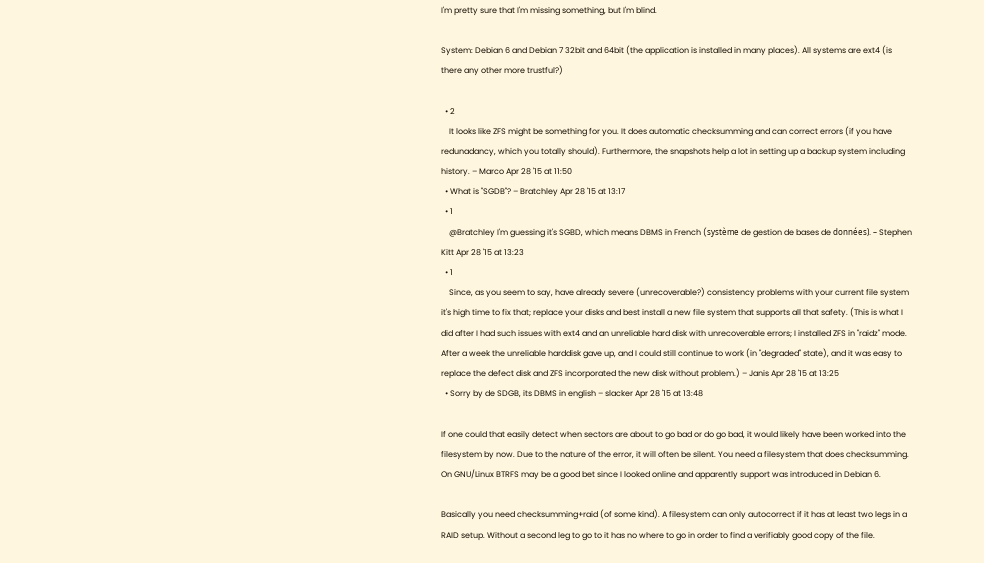I'm pretty sure that I'm missing something, but I'm blind.

System: Debian 6 and Debian 7 32bit and 64bit (the application is installed in many places). All systems are ext4 (is there any other more trustful?)

  • 2
    It looks like ZFS might be something for you. It does automatic checksumming and can correct errors (if you have redunadancy, which you totally should). Furthermore, the snapshots help a lot in setting up a backup system including history. – Marco Apr 28 '15 at 11:50
  • What is "SGDB"? – Bratchley Apr 28 '15 at 13:17
  • 1
    @Bratchley I'm guessing it's SGBD, which means DBMS in French (système de gestion de bases de données). – Stephen Kitt Apr 28 '15 at 13:23
  • 1
    Since, as you seem to say, have already severe (unrecoverable?) consistency problems with your current file system it's high time to fix that; replace your disks and best install a new file system that supports all that safety. (This is what I did after I had such issues with ext4 and an unreliable hard disk with unrecoverable errors; I installed ZFS in "raidz" mode. After a week the unreliable harddisk gave up, and I could still continue to work (in "degraded" state), and it was easy to replace the defect disk and ZFS incorporated the new disk without problem.) – Janis Apr 28 '15 at 13:25
  • Sorry by de SDGB, its DBMS in english – slacker Apr 28 '15 at 13:48

If one could that easily detect when sectors are about to go bad or do go bad, it would likely have been worked into the filesystem by now. Due to the nature of the error, it will often be silent. You need a filesystem that does checksumming. On GNU/Linux BTRFS may be a good bet since I looked online and apparently support was introduced in Debian 6.

Basically you need checksumming+raid (of some kind). A filesystem can only autocorrect if it has at least two legs in a RAID setup. Without a second leg to go to it has no where to go in order to find a verifiably good copy of the file.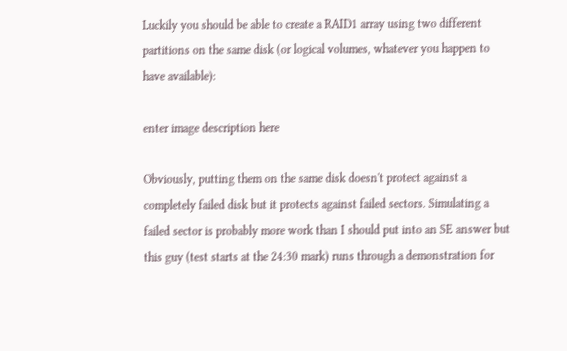Luckily you should be able to create a RAID1 array using two different partitions on the same disk (or logical volumes, whatever you happen to have available):

enter image description here

Obviously, putting them on the same disk doesn't protect against a completely failed disk but it protects against failed sectors. Simulating a failed sector is probably more work than I should put into an SE answer but this guy (test starts at the 24:30 mark) runs through a demonstration for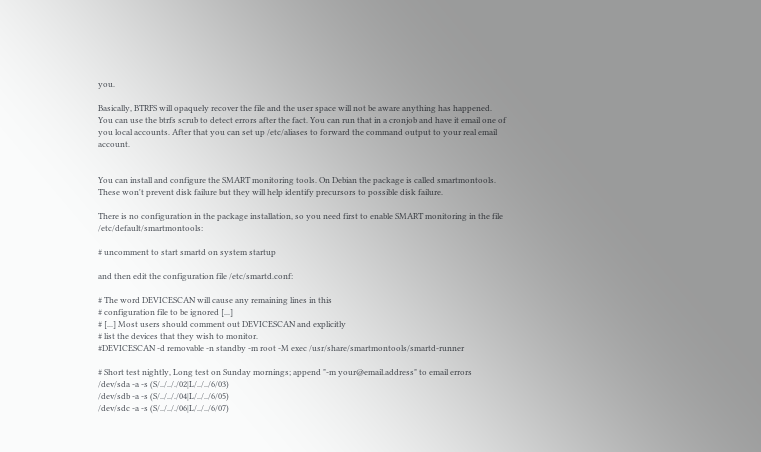you.

Basically, BTRFS will opaquely recover the file and the user space will not be aware anything has happened. You can use the btrfs scrub to detect errors after the fact. You can run that in a cronjob and have it email one of you local accounts. After that you can set up /etc/aliases to forward the command output to your real email account.


You can install and configure the SMART monitoring tools. On Debian the package is called smartmontools. These won't prevent disk failure but they will help identify precursors to possible disk failure.

There is no configuration in the package installation, so you need first to enable SMART monitoring in the file /etc/default/smartmontools:

# uncomment to start smartd on system startup

and then edit the configuration file /etc/smartd.conf:

# The word DEVICESCAN will cause any remaining lines in this
# configuration file to be ignored [...]
# [...] Most users should comment out DEVICESCAN and explicitly
# list the devices that they wish to monitor.
#DEVICESCAN -d removable -n standby -m root -M exec /usr/share/smartmontools/smartd-runner

# Short test nightly, Long test on Sunday mornings; append "-m your@email.address" to email errors
/dev/sda -a -s (S/../.././02|L/../../6/03)
/dev/sdb -a -s (S/../.././04|L/../../6/05)
/dev/sdc -a -s (S/../.././06|L/../../6/07)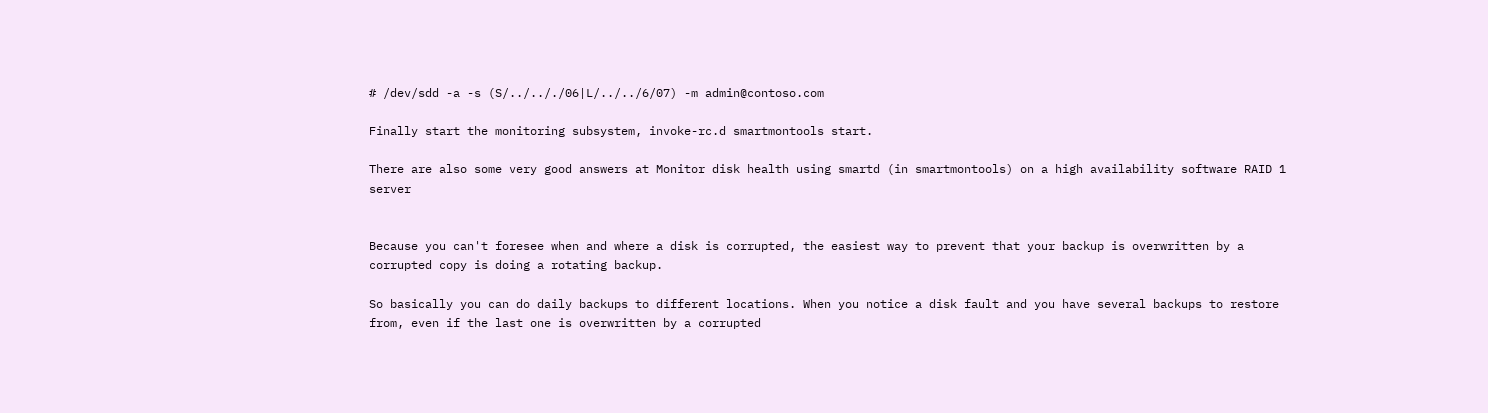# /dev/sdd -a -s (S/../.././06|L/../../6/07) -m admin@contoso.com

Finally start the monitoring subsystem, invoke-rc.d smartmontools start.

There are also some very good answers at Monitor disk health using smartd (in smartmontools) on a high availability software RAID 1 server


Because you can't foresee when and where a disk is corrupted, the easiest way to prevent that your backup is overwritten by a corrupted copy is doing a rotating backup.

So basically you can do daily backups to different locations. When you notice a disk fault and you have several backups to restore from, even if the last one is overwritten by a corrupted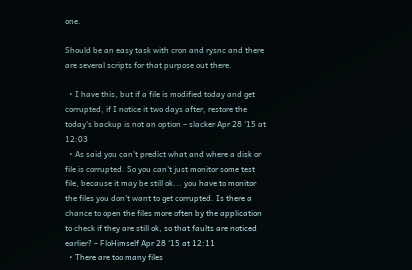one.

Should be an easy task with cron and rysnc and there are several scripts for that purpose out there.

  • I have this, but if a file is modified today and get corrupted, if I notice it two days after, restore the today's backup is not an option – slacker Apr 28 '15 at 12:03
  • As said you can't predict what and where a disk or file is corrupted. So you can't just monitor some test file, because it may be still ok... you have to monitor the files you don't want to get corrupted. Is there a chance to open the files more often by the application to check if they are still ok, so that faults are noticed earlier? – FloHimself Apr 28 '15 at 12:11
  • There are too many files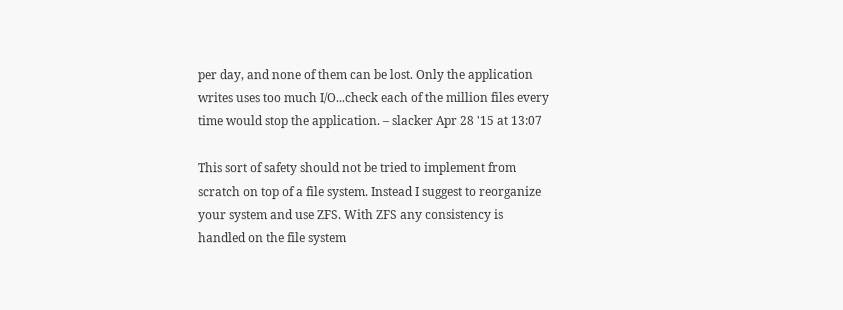per day, and none of them can be lost. Only the application writes uses too much I/O...check each of the million files every time would stop the application. – slacker Apr 28 '15 at 13:07

This sort of safety should not be tried to implement from scratch on top of a file system. Instead I suggest to reorganize your system and use ZFS. With ZFS any consistency is handled on the file system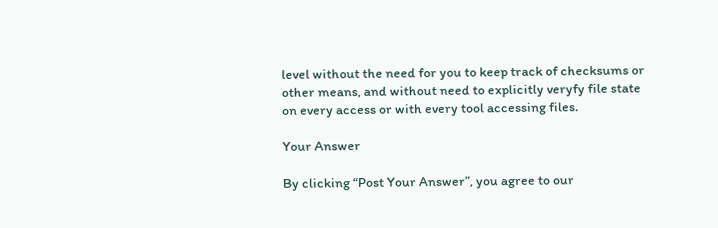level without the need for you to keep track of checksums or other means, and without need to explicitly veryfy file state on every access or with every tool accessing files.

Your Answer

By clicking “Post Your Answer”, you agree to our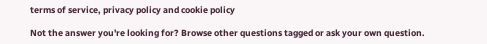terms of service, privacy policy and cookie policy

Not the answer you're looking for? Browse other questions tagged or ask your own question.